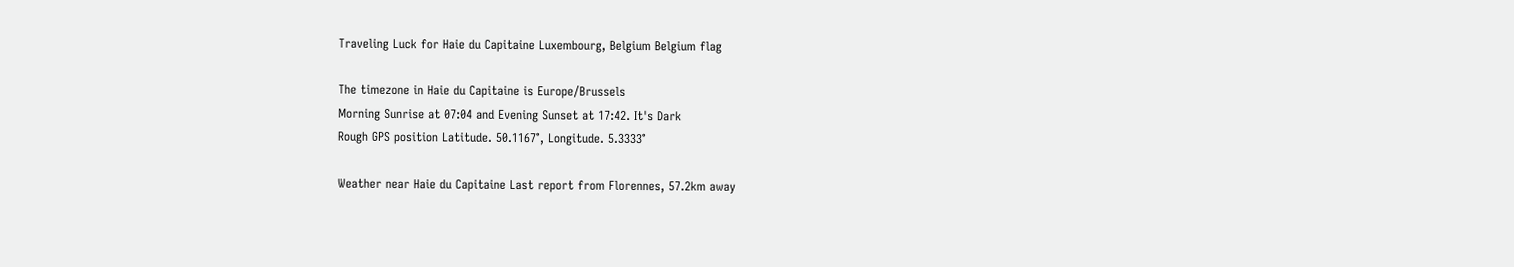Traveling Luck for Haie du Capitaine Luxembourg, Belgium Belgium flag

The timezone in Haie du Capitaine is Europe/Brussels
Morning Sunrise at 07:04 and Evening Sunset at 17:42. It's Dark
Rough GPS position Latitude. 50.1167°, Longitude. 5.3333°

Weather near Haie du Capitaine Last report from Florennes, 57.2km away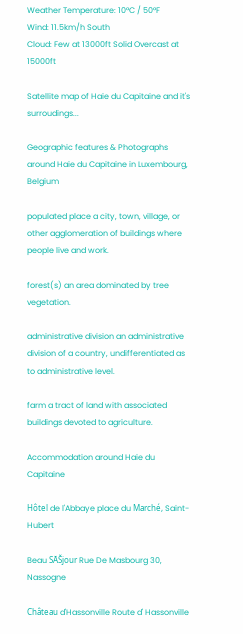Weather Temperature: 10°C / 50°F
Wind: 11.5km/h South
Cloud: Few at 13000ft Solid Overcast at 15000ft

Satellite map of Haie du Capitaine and it's surroudings...

Geographic features & Photographs around Haie du Capitaine in Luxembourg, Belgium

populated place a city, town, village, or other agglomeration of buildings where people live and work.

forest(s) an area dominated by tree vegetation.

administrative division an administrative division of a country, undifferentiated as to administrative level.

farm a tract of land with associated buildings devoted to agriculture.

Accommodation around Haie du Capitaine

Hôtel de l'Abbaye place du Marché, Saint-Hubert

Beau SĂŠjour Rue De Masbourg 30, Nassogne

Château d'Hassonville Route d' Hassonville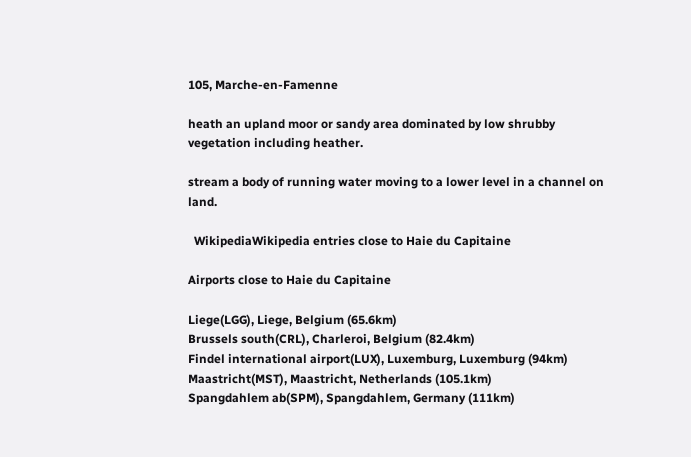105, Marche-en-Famenne

heath an upland moor or sandy area dominated by low shrubby vegetation including heather.

stream a body of running water moving to a lower level in a channel on land.

  WikipediaWikipedia entries close to Haie du Capitaine

Airports close to Haie du Capitaine

Liege(LGG), Liege, Belgium (65.6km)
Brussels south(CRL), Charleroi, Belgium (82.4km)
Findel international airport(LUX), Luxemburg, Luxemburg (94km)
Maastricht(MST), Maastricht, Netherlands (105.1km)
Spangdahlem ab(SPM), Spangdahlem, Germany (111km)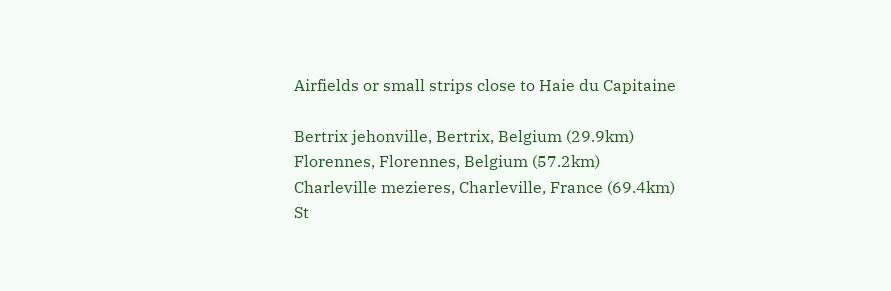Airfields or small strips close to Haie du Capitaine

Bertrix jehonville, Bertrix, Belgium (29.9km)
Florennes, Florennes, Belgium (57.2km)
Charleville mezieres, Charleville, France (69.4km)
St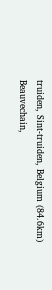truiden, Sint-truiden, Belgium (84.6km)
Beauvechain,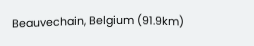Beauvechain, Belgium (91.9km)